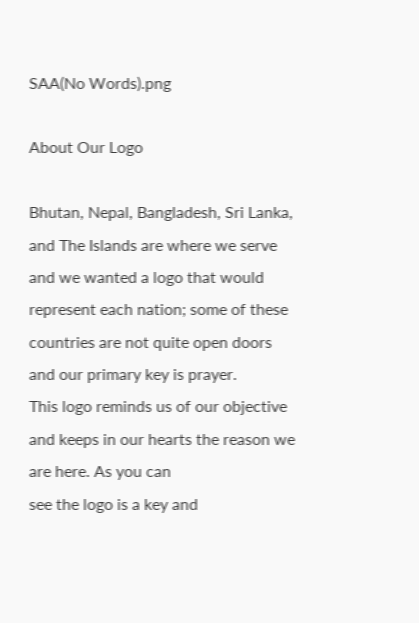SAA(No Words).png

About Our Logo

Bhutan, Nepal, Bangladesh, Sri Lanka, and The Islands are where we serve and we wanted a logo that would
represent each nation; some of these countries are not quite open doors and our primary key is prayer.
This logo reminds us of our objective and keeps in our hearts the reason we are here. As you can
see the logo is a key and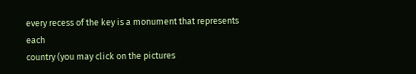every recess of the key is a monument that represents each
country (you may click on the pictures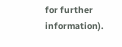for further information).